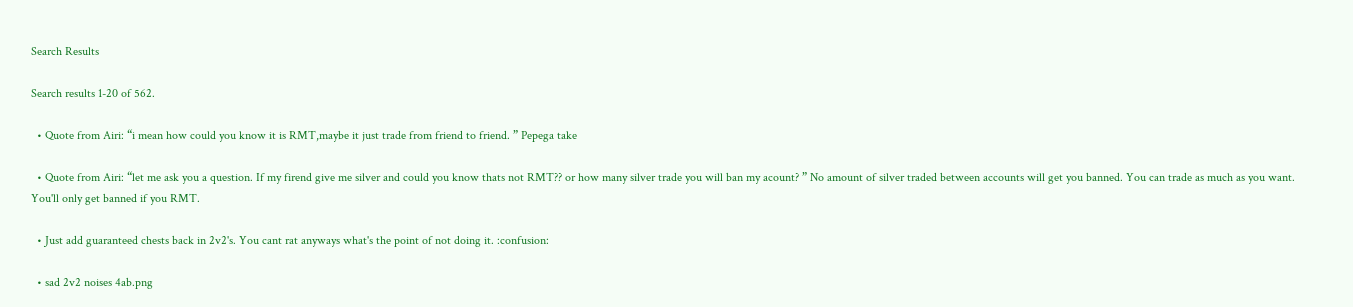Search Results

Search results 1-20 of 562.

  • Quote from Airi: “i mean how could you know it is RMT,maybe it just trade from friend to friend. ” Pepega take

  • Quote from Airi: “let me ask you a question. If my firend give me silver and could you know thats not RMT?? or how many silver trade you will ban my acount? ” No amount of silver traded between accounts will get you banned. You can trade as much as you want. You'll only get banned if you RMT.

  • Just add guaranteed chests back in 2v2's. You cant rat anyways what's the point of not doing it. :confusion:

  • sad 2v2 noises 4ab.png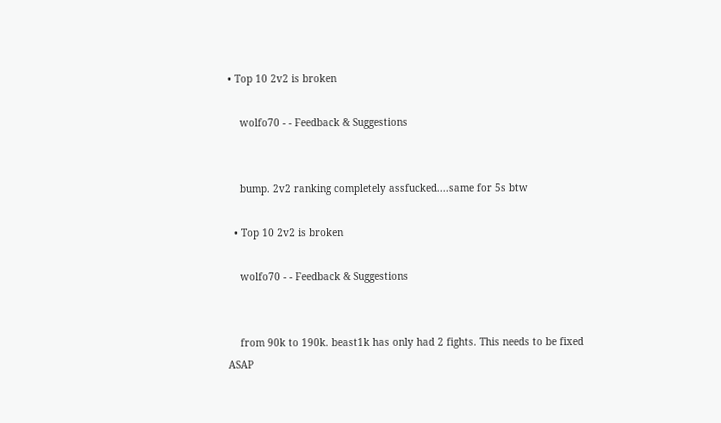• Top 10 2v2 is broken

    wolfo70 - - Feedback & Suggestions


    bump. 2v2 ranking completely assfucked....same for 5s btw

  • Top 10 2v2 is broken

    wolfo70 - - Feedback & Suggestions


    from 90k to 190k. beast1k has only had 2 fights. This needs to be fixed ASAP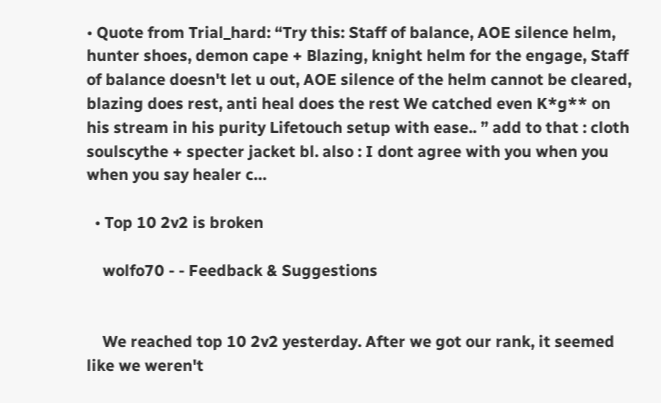• Quote from Trial_hard: “Try this: Staff of balance, AOE silence helm, hunter shoes, demon cape + Blazing, knight helm for the engage, Staff of balance doesn't let u out, AOE silence of the helm cannot be cleared, blazing does rest, anti heal does the rest We catched even K*g** on his stream in his purity Lifetouch setup with ease.. ” add to that : cloth soulscythe + specter jacket bl. also : I dont agree with you when you when you say healer c…

  • Top 10 2v2 is broken

    wolfo70 - - Feedback & Suggestions


    We reached top 10 2v2 yesterday. After we got our rank, it seemed like we weren't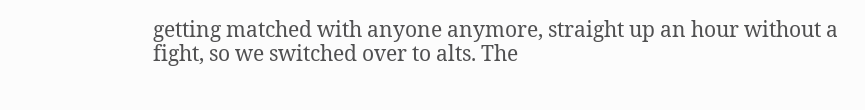getting matched with anyone anymore, straight up an hour without a fight, so we switched over to alts. The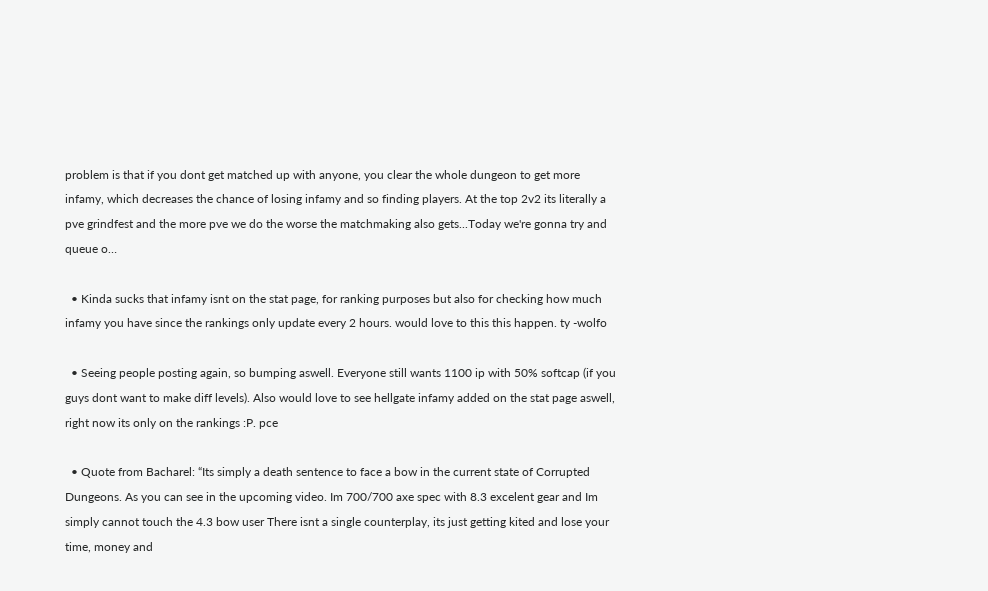problem is that if you dont get matched up with anyone, you clear the whole dungeon to get more infamy, which decreases the chance of losing infamy and so finding players. At the top 2v2 its literally a pve grindfest and the more pve we do the worse the matchmaking also gets...Today we're gonna try and queue o…

  • Kinda sucks that infamy isnt on the stat page, for ranking purposes but also for checking how much infamy you have since the rankings only update every 2 hours. would love to this this happen. ty -wolfo

  • Seeing people posting again, so bumping aswell. Everyone still wants 1100 ip with 50% softcap (if you guys dont want to make diff levels). Also would love to see hellgate infamy added on the stat page aswell, right now its only on the rankings :P. pce

  • Quote from Bacharel: “Its simply a death sentence to face a bow in the current state of Corrupted Dungeons. As you can see in the upcoming video. Im 700/700 axe spec with 8.3 excelent gear and Im simply cannot touch the 4.3 bow user There isnt a single counterplay, its just getting kited and lose your time, money and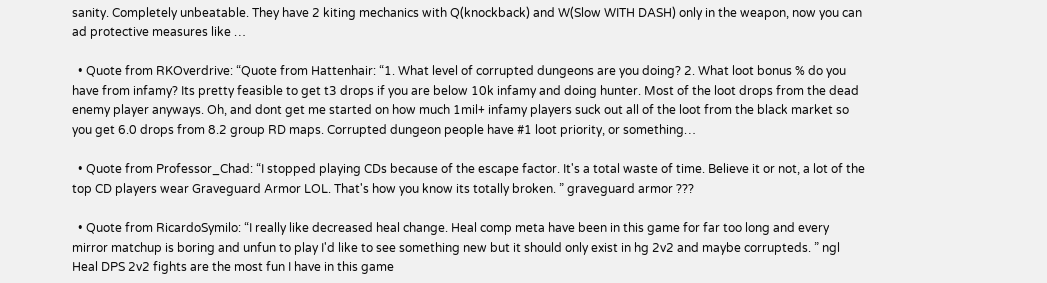sanity. Completely unbeatable. They have 2 kiting mechanics with Q(knockback) and W(Slow WITH DASH) only in the weapon, now you can ad protective measures like …

  • Quote from RKOverdrive: “Quote from Hattenhair: “1. What level of corrupted dungeons are you doing? 2. What loot bonus % do you have from infamy? Its pretty feasible to get t3 drops if you are below 10k infamy and doing hunter. Most of the loot drops from the dead enemy player anyways. Oh, and dont get me started on how much 1mil+ infamy players suck out all of the loot from the black market so you get 6.0 drops from 8.2 group RD maps. Corrupted dungeon people have #1 loot priority, or something…

  • Quote from Professor_Chad: “I stopped playing CDs because of the escape factor. It's a total waste of time. Believe it or not, a lot of the top CD players wear Graveguard Armor LOL. That's how you know its totally broken. ” graveguard armor ???

  • Quote from RicardoSymilo: “I really like decreased heal change. Heal comp meta have been in this game for far too long and every mirror matchup is boring and unfun to play I'd like to see something new but it should only exist in hg 2v2 and maybe corrupteds. ” ngl Heal DPS 2v2 fights are the most fun I have in this game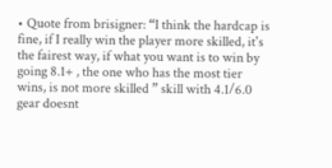• Quote from brisigner: “I think the hardcap is fine, if I really win the player more skilled, it's the fairest way, if what you want is to win by going 8.1+ , the one who has the most tier wins, is not more skilled ” skill with 4.1/6.0 gear doesnt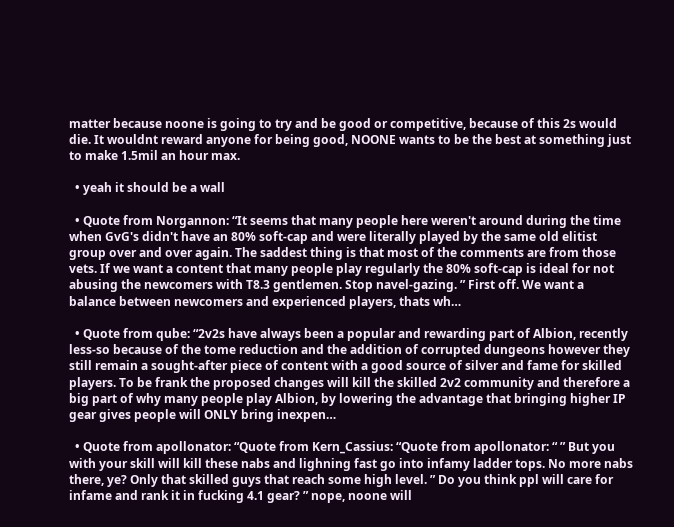matter because noone is going to try and be good or competitive, because of this 2s would die. It wouldnt reward anyone for being good, NOONE wants to be the best at something just to make 1.5mil an hour max.

  • yeah it should be a wall

  • Quote from Norgannon: “It seems that many people here weren't around during the time when GvG's didn't have an 80% soft-cap and were literally played by the same old elitist group over and over again. The saddest thing is that most of the comments are from those vets. If we want a content that many people play regularly the 80% soft-cap is ideal for not abusing the newcomers with T8.3 gentlemen. Stop navel-gazing. ” First off. We want a balance between newcomers and experienced players, thats wh…

  • Quote from qube: “2v2s have always been a popular and rewarding part of Albion, recently less-so because of the tome reduction and the addition of corrupted dungeons however they still remain a sought-after piece of content with a good source of silver and fame for skilled players. To be frank the proposed changes will kill the skilled 2v2 community and therefore a big part of why many people play Albion, by lowering the advantage that bringing higher IP gear gives people will ONLY bring inexpen…

  • Quote from apollonator: “Quote from Kern_Cassius: “Quote from apollonator: “ ” But you with your skill will kill these nabs and lighning fast go into infamy ladder tops. No more nabs there, ye? Only that skilled guys that reach some high level. ” Do you think ppl will care for infame and rank it in fucking 4.1 gear? ” nope, noone will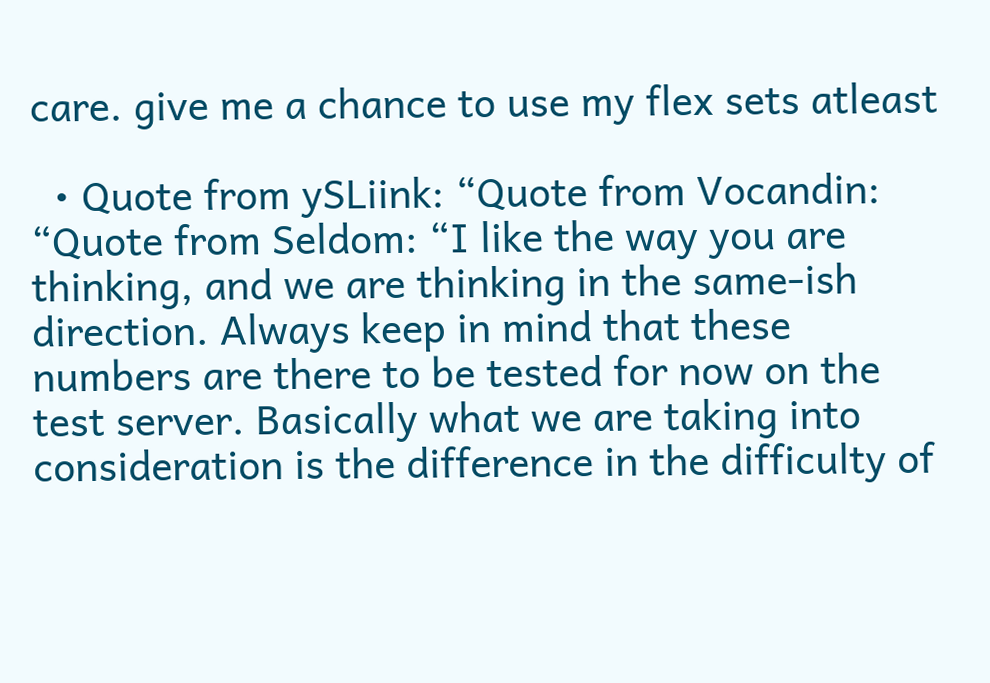care. give me a chance to use my flex sets atleast

  • Quote from ySLiink: “Quote from Vocandin: “Quote from Seldom: “I like the way you are thinking, and we are thinking in the same-ish direction. Always keep in mind that these numbers are there to be tested for now on the test server. Basically what we are taking into consideration is the difference in the difficulty of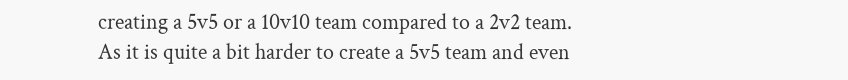creating a 5v5 or a 10v10 team compared to a 2v2 team. As it is quite a bit harder to create a 5v5 team and even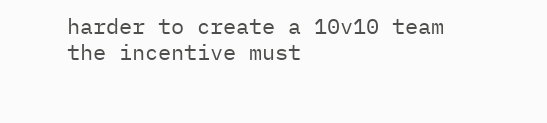harder to create a 10v10 team the incentive must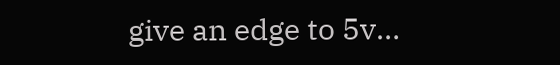give an edge to 5v…